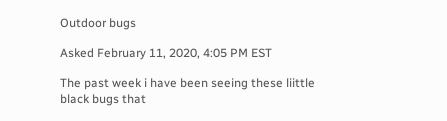Outdoor bugs

Asked February 11, 2020, 4:05 PM EST

The past week i have been seeing these liittle black bugs that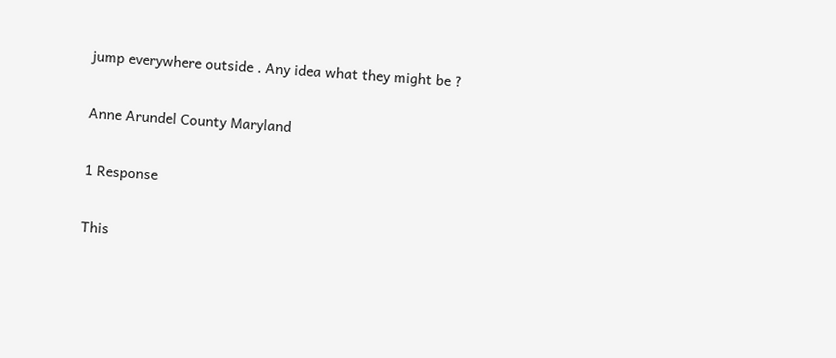jump everywhere outside . Any idea what they might be ?

Anne Arundel County Maryland

1 Response

This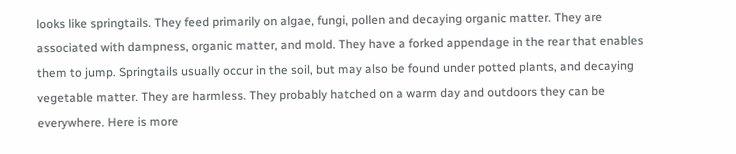looks like springtails. They feed primarily on algae, fungi, pollen and decaying organic matter. They are associated with dampness, organic matter, and mold. They have a forked appendage in the rear that enables them to jump. Springtails usually occur in the soil, but may also be found under potted plants, and decaying vegetable matter. They are harmless. They probably hatched on a warm day and outdoors they can be everywhere. Here is more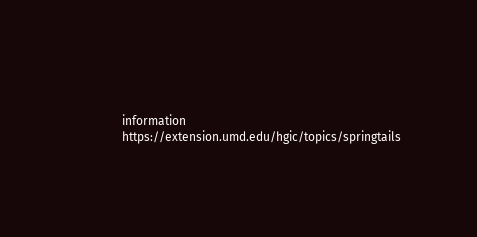information https://extension.umd.edu/hgic/topics/springtails